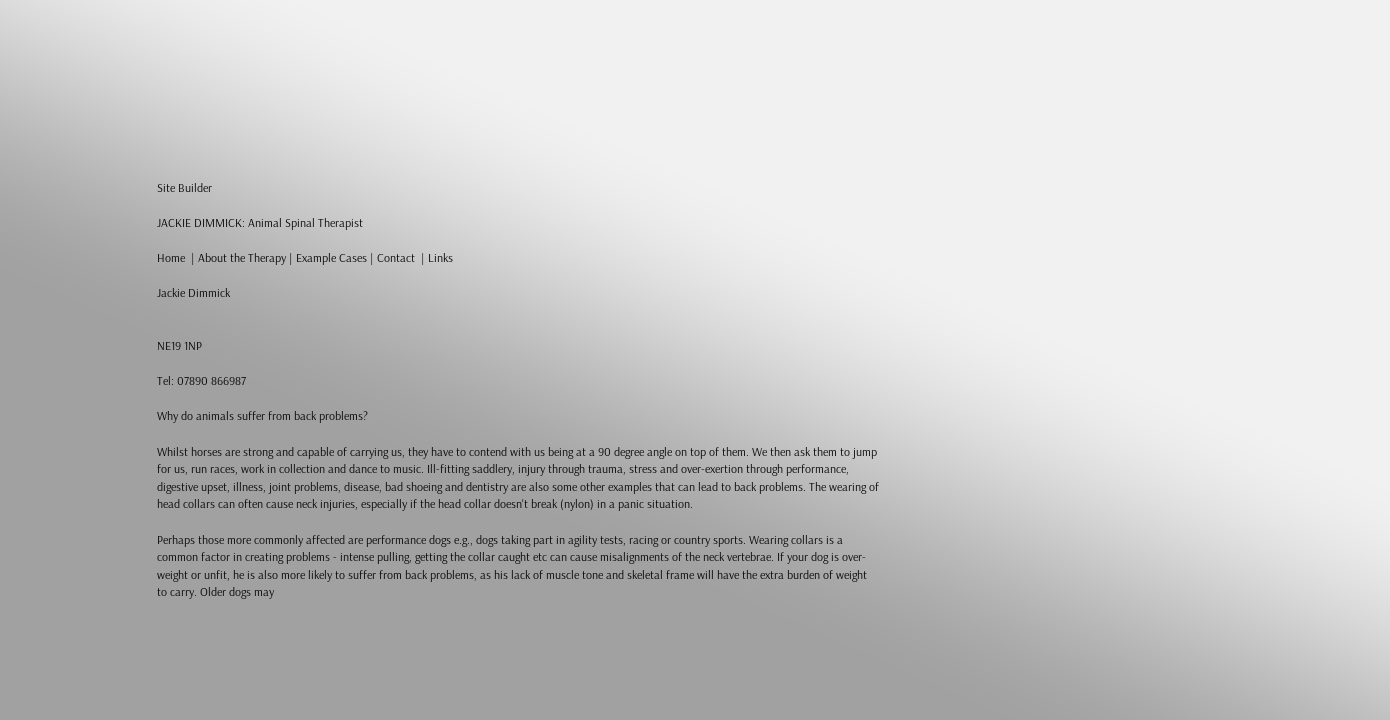Site Builder

JACKIE DIMMICK: Animal Spinal Therapist

Home  | About the Therapy | Example Cases | Contact  | Links

Jackie Dimmick


NE19 1NP

Tel: 07890 866987

Why do animals suffer from back problems?

Whilst horses are strong and capable of carrying us, they have to contend with us being at a 90 degree angle on top of them. We then ask them to jump for us, run races, work in collection and dance to music. Ill-fitting saddlery, injury through trauma, stress and over-exertion through performance, digestive upset, illness, joint problems, disease, bad shoeing and dentistry are also some other examples that can lead to back problems. The wearing of head collars can often cause neck injuries, especially if the head collar doesn't break (nylon) in a panic situation.

Perhaps those more commonly affected are performance dogs e.g., dogs taking part in agility tests, racing or country sports. Wearing collars is a common factor in creating problems - intense pulling, getting the collar caught etc can cause misalignments of the neck vertebrae. If your dog is over-weight or unfit, he is also more likely to suffer from back problems, as his lack of muscle tone and skeletal frame will have the extra burden of weight to carry. Older dogs may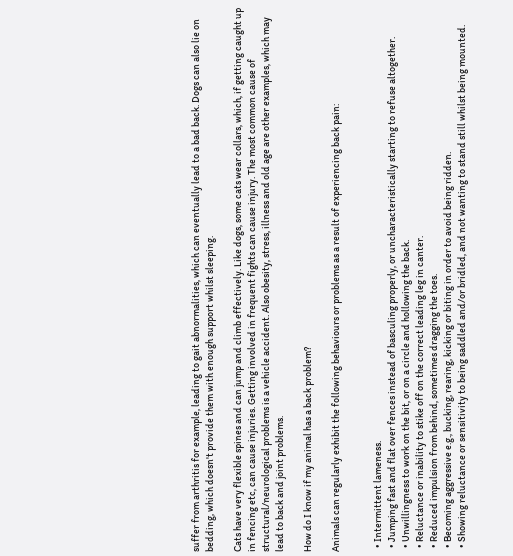suffer from arthritis for example, leading to gait abnormalities, which can eventually lead to a bad back. Dogs can also lie on bedding, which doesn't provide them with enough support whilst sleeping.

Cats have very flexible spines and can jump and climb effectively. Like dogs, some cats wear collars, which, if getting caught up in fencing etc, can cause injuries. Getting involved in frequent fights can cause injury. The most common cause of structural/neurological problems is a vehicle accident. Also obesity, stress, illness and old age are other examples, which may lead to back and joint problems.

How do I know if my animal has a back problem?

Animals can regularly exhibit the following behaviours or problems as a result of experiencing back pain:


  • Intermittent lameness.
  • Jumping fast and flat over fences instead of basculing properly, or uncharacteristically starting to refuse altogether.
  • Unwillingness to work on the bit, or on a circle and hollowing the back.
  • Reluctance or inability to stike off on the correct leading leg in canter.
  • Reduced impulsion from behind, sometimes dragging the toes.
  • Becoming aggressive e.g., bucking, rearing, kicking or biting in order to avoid being ridden.
  • Showing reluctance or sensitivity to being saddled and/or bridled, and not wanting to stand still whilst being mounted.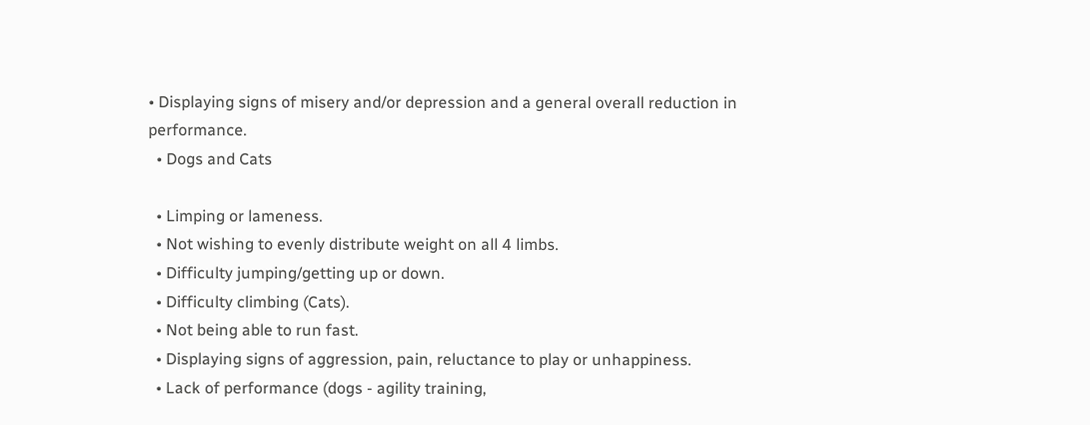• Displaying signs of misery and/or depression and a general overall reduction in performance.
  • Dogs and Cats

  • Limping or lameness.
  • Not wishing to evenly distribute weight on all 4 limbs.
  • Difficulty jumping/getting up or down.
  • Difficulty climbing (Cats).
  • Not being able to run fast.
  • Displaying signs of aggression, pain, reluctance to play or unhappiness.
  • Lack of performance (dogs - agility training,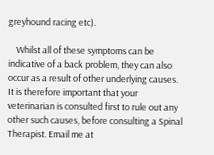greyhound racing etc).

    Whilst all of these symptoms can be indicative of a back problem, they can also occur as a result of other underlying causes. It is therefore important that your veterinarian is consulted first to rule out any other such causes, before consulting a Spinal Therapist. Email me at